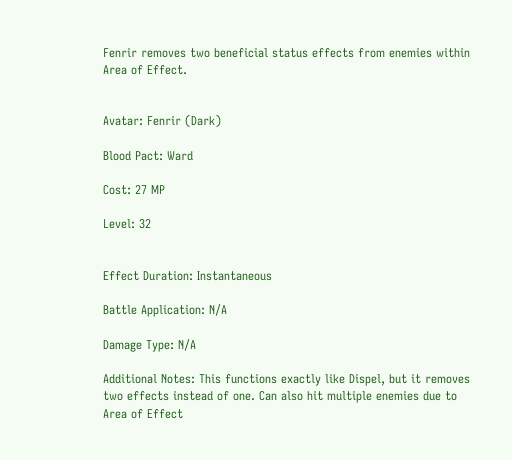Fenrir removes two beneficial status effects from enemies within Area of Effect.


Avatar: Fenrir (Dark)

Blood Pact: Ward

Cost: 27 MP

Level: 32


Effect Duration: Instantaneous

Battle Application: N/A

Damage Type: N/A

Additional Notes: This functions exactly like Dispel, but it removes two effects instead of one. Can also hit multiple enemies due to Area of Effect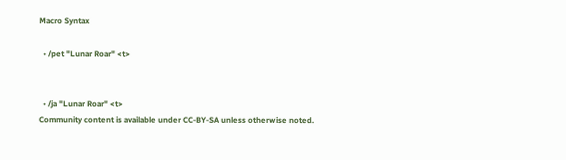Macro Syntax

  • /pet "Lunar Roar" <t>


  • /ja "Lunar Roar" <t>
Community content is available under CC-BY-SA unless otherwise noted.